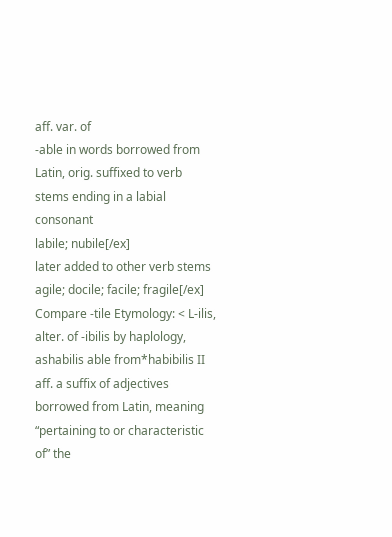aff. var. of
-able in words borrowed from Latin, orig. suffixed to verb stems ending in a labial consonant
labile; nubile[/ex]
later added to other verb stems
agile; docile; facile; fragile[/ex]
Compare -tile Etymology: < L-ilis, alter. of -ibilis by haplology, ashabilis able from*habibilis II
aff. a suffix of adjectives borrowed from Latin, meaning “pertaining to or characteristic of” the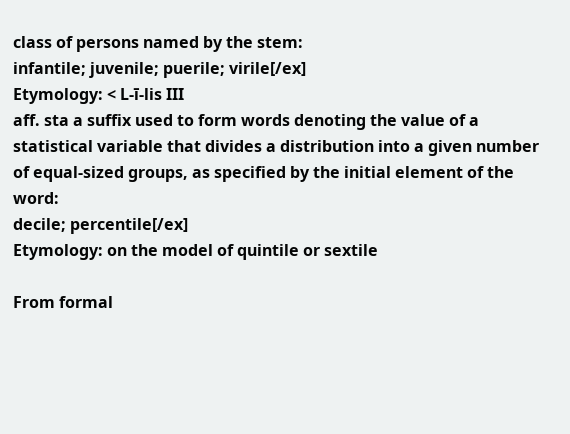class of persons named by the stem:
infantile; juvenile; puerile; virile[/ex]
Etymology: < L-ī-lis III
aff. sta a suffix used to form words denoting the value of a statistical variable that divides a distribution into a given number of equal-sized groups, as specified by the initial element of the word:
decile; percentile[/ex]
Etymology: on the model of quintile or sextile

From formal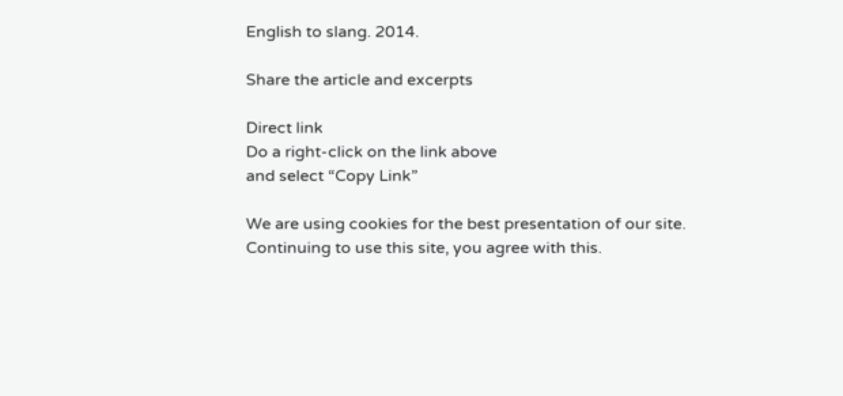English to slang. 2014.

Share the article and excerpts

Direct link
Do a right-click on the link above
and select “Copy Link”

We are using cookies for the best presentation of our site. Continuing to use this site, you agree with this.